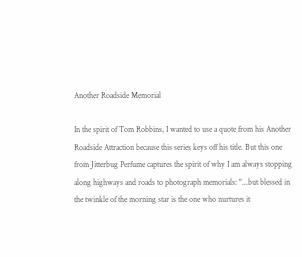Another Roadside Memorial

In the spirit of Tom Robbins, I wanted to use a quote from his Another Roadside Attraction because this series keys off his title. But this one from Jitterbug Perfume captures the spirit of why I am always stopping along highways and roads to photograph memorials: "...but blessed in the twinkle of the morning star is the one who nurtures it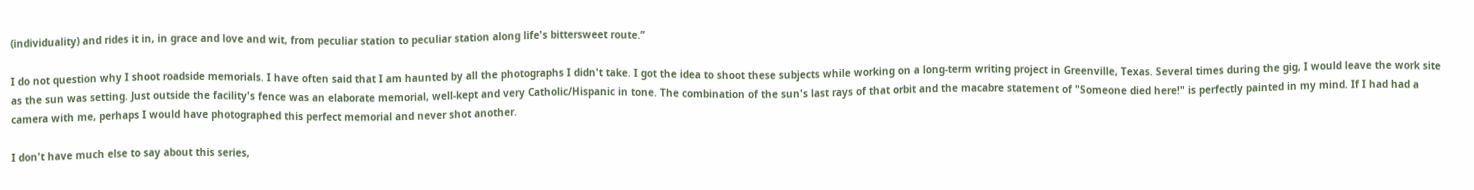(individuality) and rides it in, in grace and love and wit, from peculiar station to peculiar station along life's bittersweet route.”

I do not question why I shoot roadside memorials. I have often said that I am haunted by all the photographs I didn't take. I got the idea to shoot these subjects while working on a long-term writing project in Greenville, Texas. Several times during the gig, I would leave the work site as the sun was setting. Just outside the facility's fence was an elaborate memorial, well-kept and very Catholic/Hispanic in tone. The combination of the sun's last rays of that orbit and the macabre statement of "Someone died here!" is perfectly painted in my mind. If I had had a camera with me, perhaps I would have photographed this perfect memorial and never shot another.

I don't have much else to say about this series,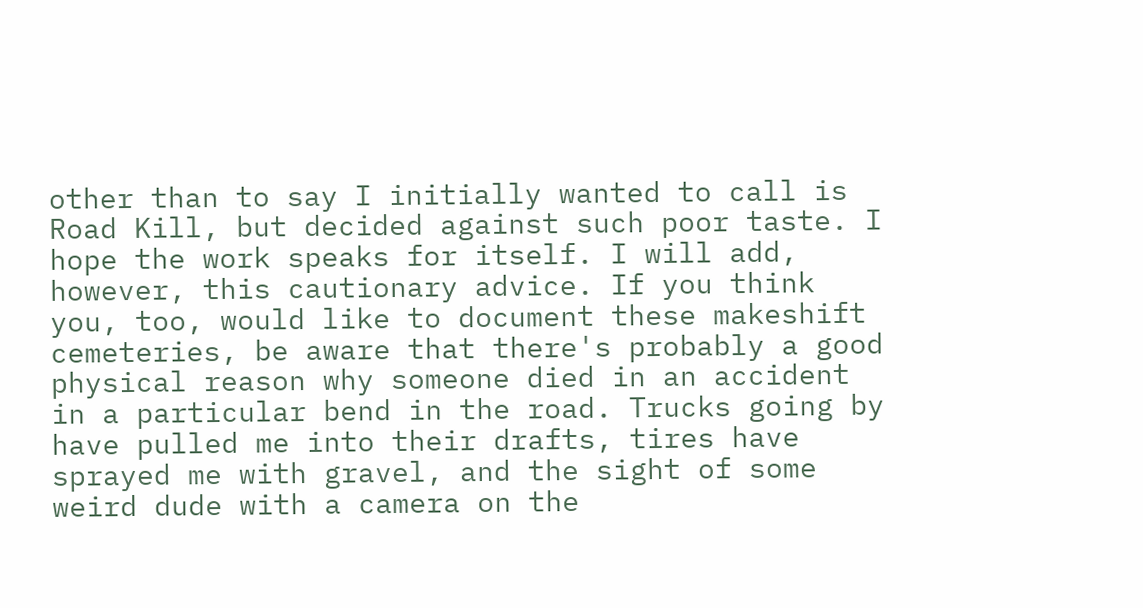other than to say I initially wanted to call is Road Kill, but decided against such poor taste. I hope the work speaks for itself. I will add, however, this cautionary advice. If you think you, too, would like to document these makeshift cemeteries, be aware that there's probably a good physical reason why someone died in an accident in a particular bend in the road. Trucks going by have pulled me into their drafts, tires have sprayed me with gravel, and the sight of some weird dude with a camera on the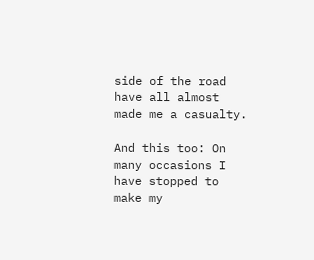side of the road have all almost made me a casualty.

And this too: On many occasions I have stopped to make my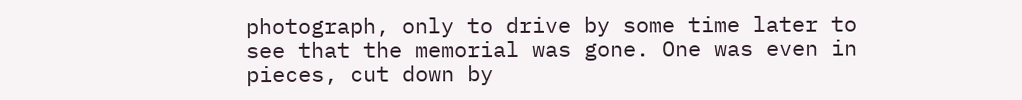photograph, only to drive by some time later to see that the memorial was gone. One was even in pieces, cut down by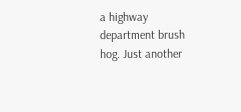a highway department brush hog. Just another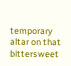temporary altar on that bittersweet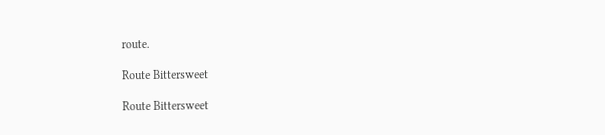route.

Route Bittersweet

Route Bittersweet